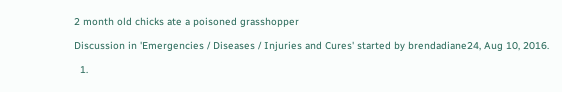2 month old chicks ate a poisoned grasshopper

Discussion in 'Emergencies / Diseases / Injuries and Cures' started by brendadiane24, Aug 10, 2016.

  1.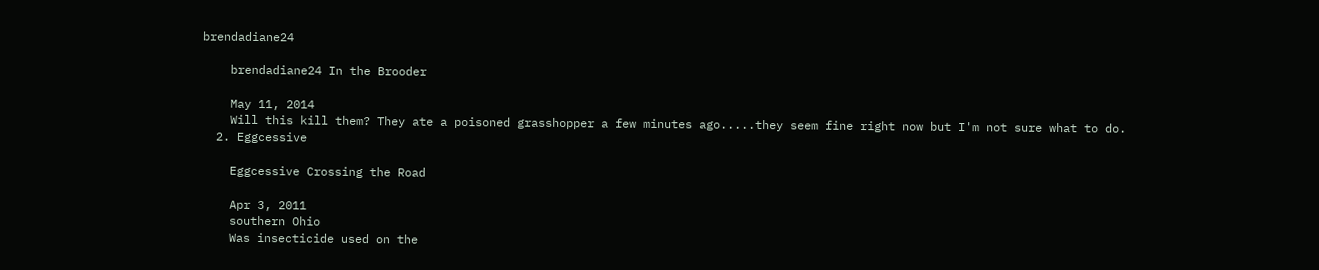brendadiane24

    brendadiane24 In the Brooder

    May 11, 2014
    Will this kill them? They ate a poisoned grasshopper a few minutes ago.....they seem fine right now but I'm not sure what to do.
  2. Eggcessive

    Eggcessive Crossing the Road

    Apr 3, 2011
    southern Ohio
    Was insecticide used on the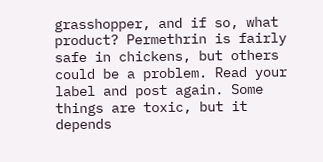grasshopper, and if so, what product? Permethrin is fairly safe in chickens, but others could be a problem. Read your label and post again. Some things are toxic, but it depends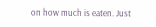on how much is eaten. Just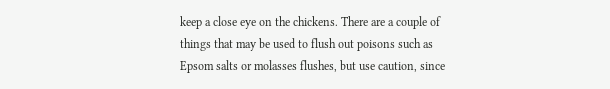keep a close eye on the chickens. There are a couple of things that may be used to flush out poisons such as Epsom salts or molasses flushes, but use caution, since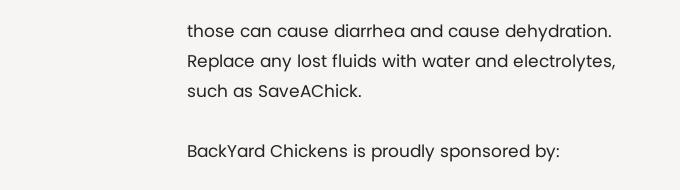those can cause diarrhea and cause dehydration. Replace any lost fluids with water and electrolytes, such as SaveAChick.

BackYard Chickens is proudly sponsored by: